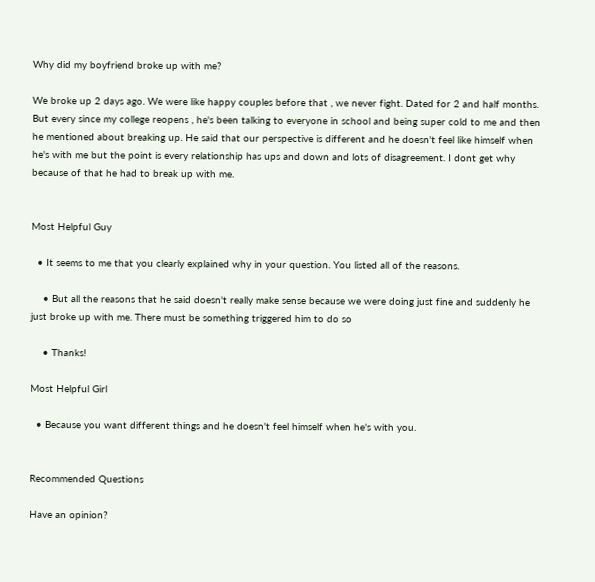Why did my boyfriend broke up with me?

We broke up 2 days ago. We were like happy couples before that , we never fight. Dated for 2 and half months. But every since my college reopens , he's been talking to everyone in school and being super cold to me and then he mentioned about breaking up. He said that our perspective is different and he doesn't feel like himself when he's with me but the point is every relationship has ups and down and lots of disagreement. I dont get why because of that he had to break up with me.


Most Helpful Guy

  • It seems to me that you clearly explained why in your question. You listed all of the reasons.

    • But all the reasons that he said doesn't really make sense because we were doing just fine and suddenly he just broke up with me. There must be something triggered him to do so

    • Thanks!

Most Helpful Girl

  • Because you want different things and he doesn't feel himself when he's with you.


Recommended Questions

Have an opinion?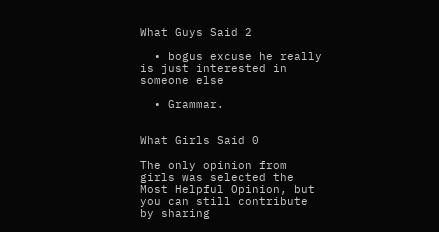What Guys Said 2

  • bogus excuse he really is just interested in someone else

  • Grammar.


What Girls Said 0

The only opinion from girls was selected the Most Helpful Opinion, but you can still contribute by sharing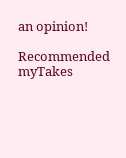an opinion!

Recommended myTakes